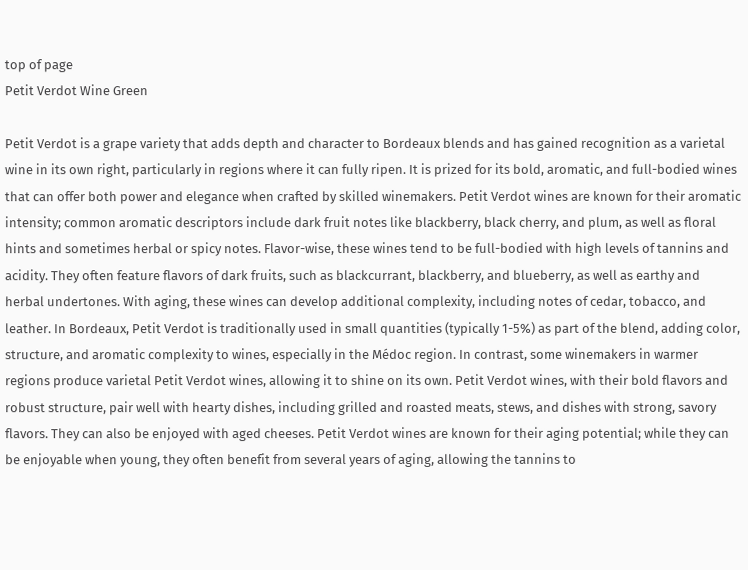top of page
Petit Verdot Wine Green

Petit Verdot is a grape variety that adds depth and character to Bordeaux blends and has gained recognition as a varietal wine in its own right, particularly in regions where it can fully ripen. It is prized for its bold, aromatic, and full-bodied wines that can offer both power and elegance when crafted by skilled winemakers. Petit Verdot wines are known for their aromatic intensity; common aromatic descriptors include dark fruit notes like blackberry, black cherry, and plum, as well as floral hints and sometimes herbal or spicy notes. Flavor-wise, these wines tend to be full-bodied with high levels of tannins and acidity. They often feature flavors of dark fruits, such as blackcurrant, blackberry, and blueberry, as well as earthy and herbal undertones. With aging, these wines can develop additional complexity, including notes of cedar, tobacco, and leather. In Bordeaux, Petit Verdot is traditionally used in small quantities (typically 1-5%) as part of the blend, adding color, structure, and aromatic complexity to wines, especially in the Médoc region. In contrast, some winemakers in warmer regions produce varietal Petit Verdot wines, allowing it to shine on its own. Petit Verdot wines, with their bold flavors and robust structure, pair well with hearty dishes, including grilled and roasted meats, stews, and dishes with strong, savory flavors. They can also be enjoyed with aged cheeses. Petit Verdot wines are known for their aging potential; while they can be enjoyable when young, they often benefit from several years of aging, allowing the tannins to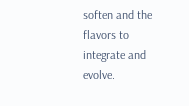soften and the flavors to integrate and evolve.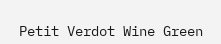Petit Verdot Wine Green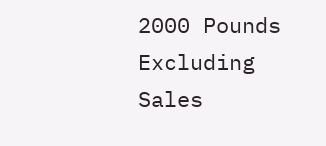2000 Pounds
Excluding Sales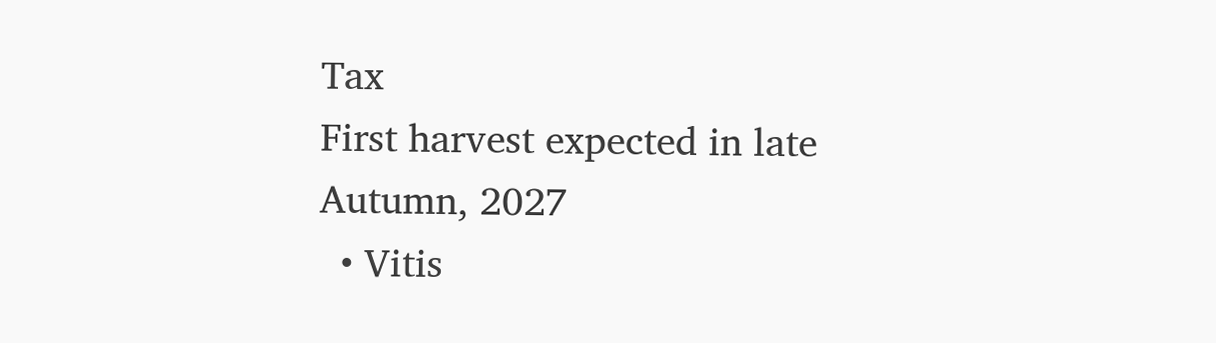Tax
First harvest expected in late Autumn, 2027
  • Vitis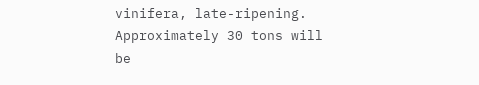vinifera, late-ripening. Approximately 30 tons will be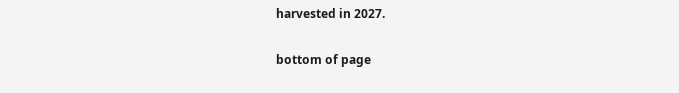harvested in 2027.

bottom of page